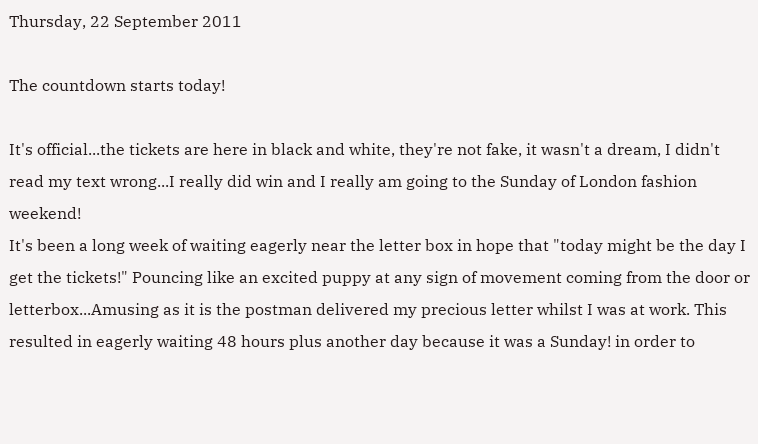Thursday, 22 September 2011

The countdown starts today!

It's official...the tickets are here in black and white, they're not fake, it wasn't a dream, I didn't read my text wrong...I really did win and I really am going to the Sunday of London fashion weekend!
It's been a long week of waiting eagerly near the letter box in hope that "today might be the day I get the tickets!" Pouncing like an excited puppy at any sign of movement coming from the door or letterbox...Amusing as it is the postman delivered my precious letter whilst I was at work. This resulted in eagerly waiting 48 hours plus another day because it was a Sunday! in order to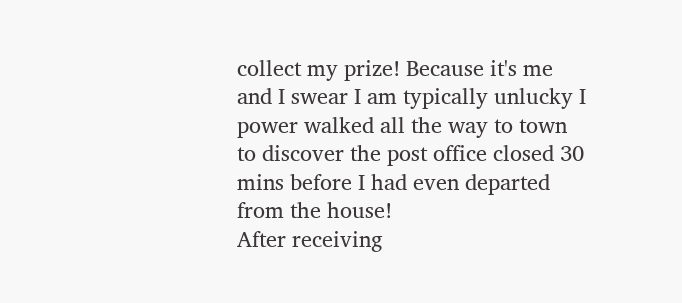collect my prize! Because it's me and I swear I am typically unlucky I power walked all the way to town to discover the post office closed 30 mins before I had even departed from the house!
After receiving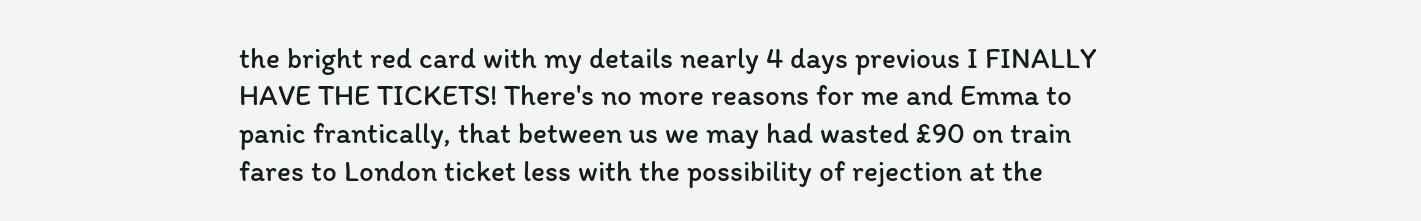the bright red card with my details nearly 4 days previous I FINALLY HAVE THE TICKETS! There's no more reasons for me and Emma to panic frantically, that between us we may had wasted £90 on train fares to London ticket less with the possibility of rejection at the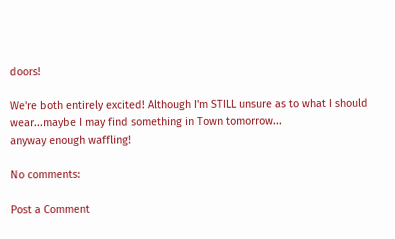doors!

We're both entirely excited! Although I'm STILL unsure as to what I should wear...maybe I may find something in Town tomorrow...
anyway enough waffling!

No comments:

Post a Comment